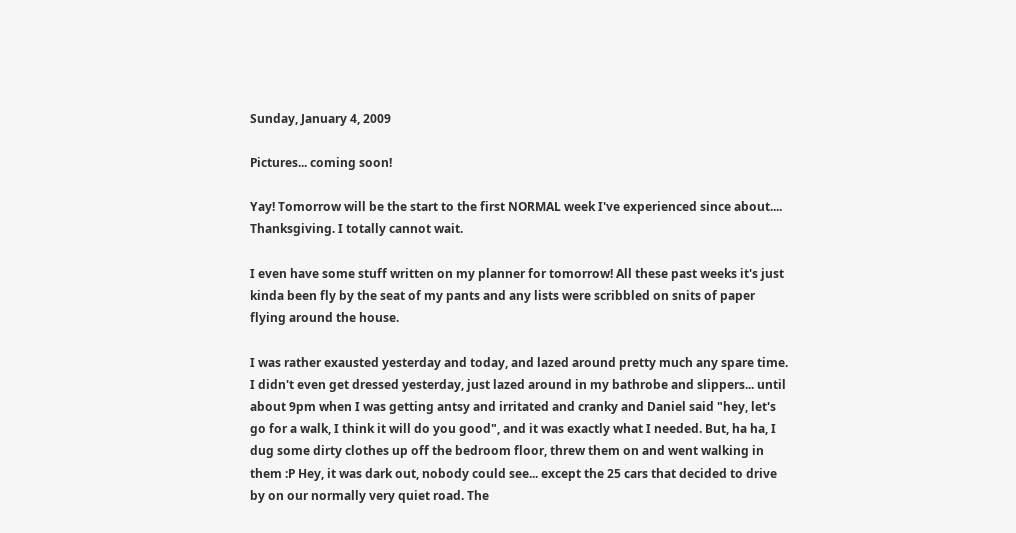Sunday, January 4, 2009

Pictures... coming soon!

Yay! Tomorrow will be the start to the first NORMAL week I've experienced since about.... Thanksgiving. I totally cannot wait.

I even have some stuff written on my planner for tomorrow! All these past weeks it's just kinda been fly by the seat of my pants and any lists were scribbled on snits of paper flying around the house.

I was rather exausted yesterday and today, and lazed around pretty much any spare time. I didn't even get dressed yesterday, just lazed around in my bathrobe and slippers... until about 9pm when I was getting antsy and irritated and cranky and Daniel said "hey, let's go for a walk, I think it will do you good", and it was exactly what I needed. But, ha ha, I dug some dirty clothes up off the bedroom floor, threw them on and went walking in them :P Hey, it was dark out, nobody could see... except the 25 cars that decided to drive by on our normally very quiet road. The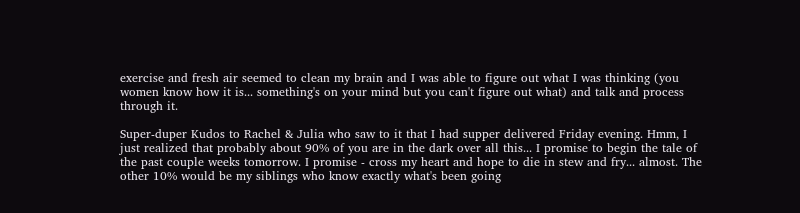exercise and fresh air seemed to clean my brain and I was able to figure out what I was thinking (you women know how it is... something's on your mind but you can't figure out what) and talk and process through it.

Super-duper Kudos to Rachel & Julia who saw to it that I had supper delivered Friday evening. Hmm, I just realized that probably about 90% of you are in the dark over all this... I promise to begin the tale of the past couple weeks tomorrow. I promise - cross my heart and hope to die in stew and fry... almost. The other 10% would be my siblings who know exactly what's been going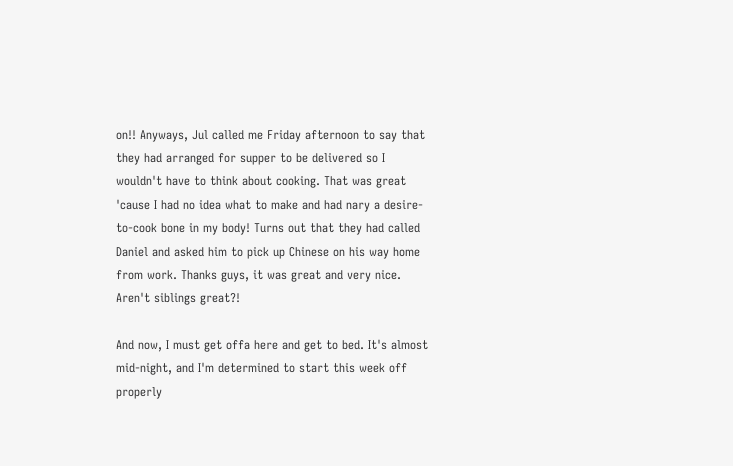on!! Anyways, Jul called me Friday afternoon to say that they had arranged for supper to be delivered so I wouldn't have to think about cooking. That was great 'cause I had no idea what to make and had nary a desire-to-cook bone in my body! Turns out that they had called Daniel and asked him to pick up Chinese on his way home from work. Thanks guys, it was great and very nice. Aren't siblings great?!

And now, I must get offa here and get to bed. It's almost mid-night, and I'm determined to start this week off properly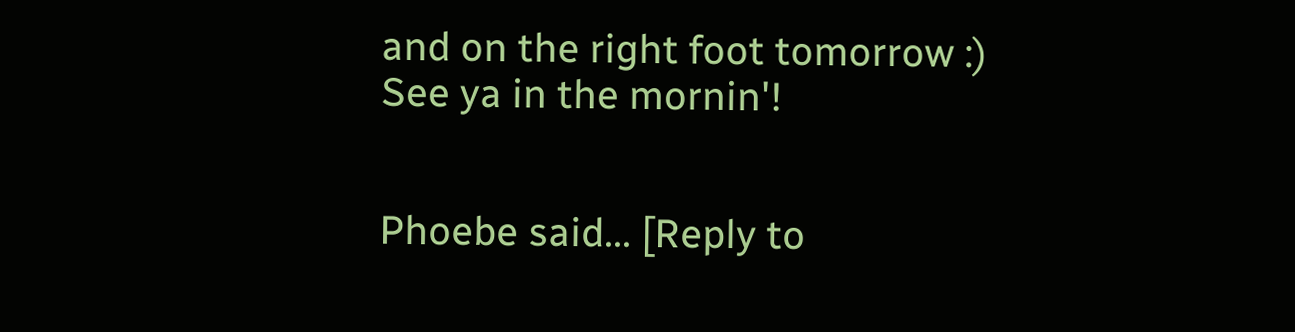and on the right foot tomorrow :) See ya in the mornin'!


Phoebe said... [Reply to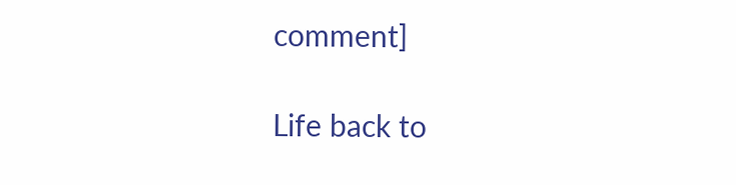comment]

Life back to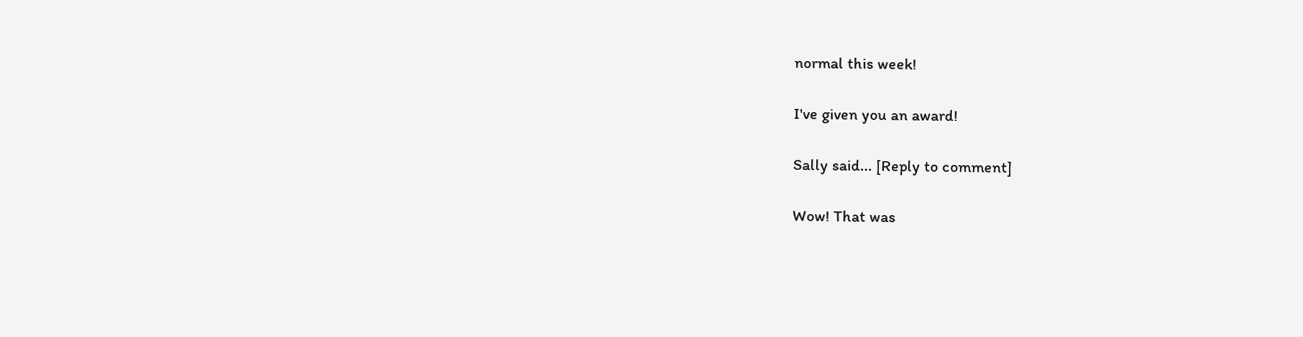normal this week!

I've given you an award!

Sally said... [Reply to comment]

Wow! That was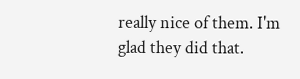really nice of them. I'm glad they did that.